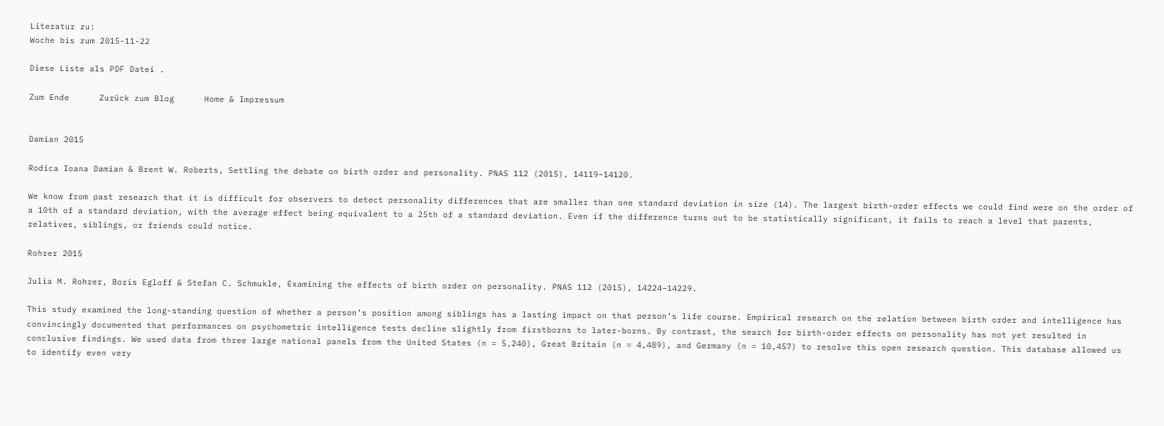Literatur zu:
Woche bis zum 2015-11-22

Diese Liste als PDF Datei .

Zum Ende      Zurück zum Blog      Home & Impressum


Damian 2015

Rodica Ioana Damian & Brent W. Roberts, Settling the debate on birth order and personality. PNAS 112 (2015), 14119–14120.

We know from past research that it is difficult for observers to detect personality differences that are smaller than one standard deviation in size (14). The largest birth-order effects we could find were on the order of a 10th of a standard deviation, with the average effect being equivalent to a 25th of a standard deviation. Even if the difference turns out to be statistically significant, it fails to reach a level that parents, relatives, siblings, or friends could notice.

Rohrer 2015

Julia M. Rohrer, Boris Egloff & Stefan C. Schmukle, Examining the effects of birth order on personality. PNAS 112 (2015), 14224–14229.

This study examined the long-standing question of whether a person’s position among siblings has a lasting impact on that person’s life course. Empirical research on the relation between birth order and intelligence has convincingly documented that performances on psychometric intelligence tests decline slightly from firstborns to later-borns. By contrast, the search for birth-order effects on personality has not yet resulted in conclusive findings. We used data from three large national panels from the United States (n = 5,240), Great Britain (n = 4,489), and Germany (n = 10,457) to resolve this open research question. This database allowed us to identify even very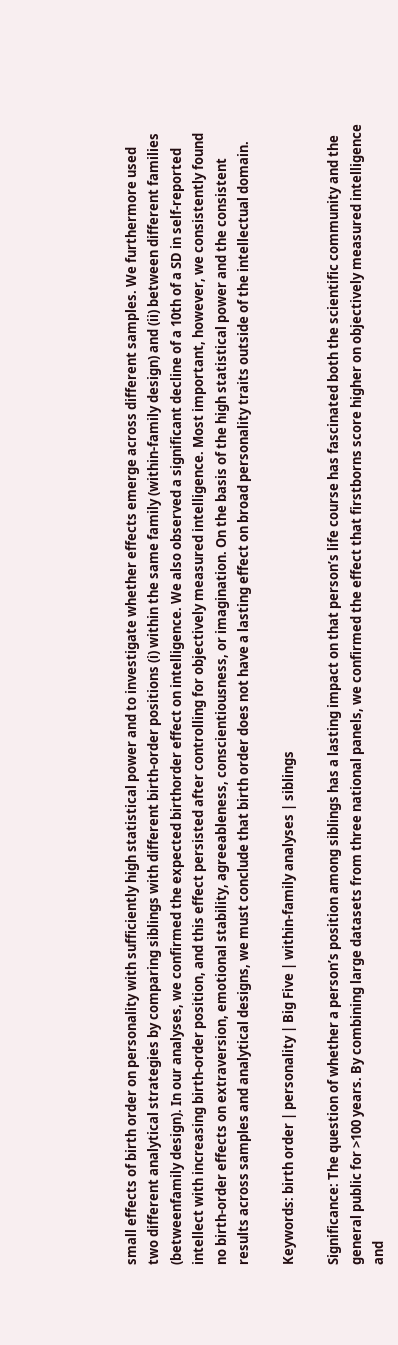small effects of birth order on personality with sufficiently high statistical power and to investigate whether effects emerge across different samples. We furthermore used two different analytical strategies by comparing siblings with different birth-order positions (i) within the same family (within-family design) and (ii) between different families (betweenfamily design). In our analyses, we confirmed the expected birthorder effect on intelligence. We also observed a significant decline of a 10th of a SD in self-reported intellect with increasing birth-order position, and this effect persisted after controlling for objectively measured intelligence. Most important, however, we consistently found no birth-order effects on extraversion, emotional stability, agreeableness, conscientiousness, or imagination. On the basis of the high statistical power and the consistent results across samples and analytical designs, we must conclude that birth order does not have a lasting effect on broad personality traits outside of the intellectual domain.

Keywords: birth order | personality | Big Five | within-family analyses | siblings

Significance: The question of whether a person’s position among siblings has a lasting impact on that person’s life course has fascinated both the scientific community and the general public for >100 years. By combining large datasets from three national panels, we confirmed the effect that firstborns score higher on objectively measured intelligence and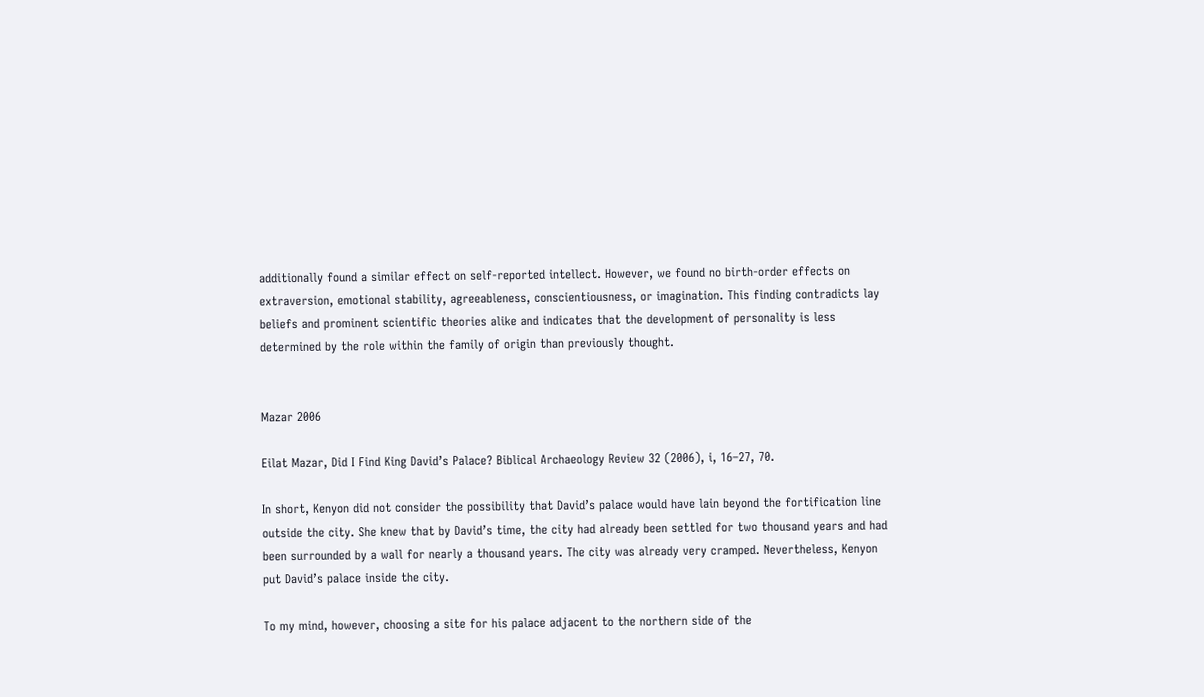additionally found a similar effect on self-reported intellect. However, we found no birth-order effects on extraversion, emotional stability, agreeableness, conscientiousness, or imagination. This finding contradicts lay beliefs and prominent scientific theories alike and indicates that the development of personality is less determined by the role within the family of origin than previously thought.


Mazar 2006

Eilat Mazar, Did I Find King David’s Palace? Biblical Archaeology Review 32 (2006), i, 16–27, 70.

In short, Kenyon did not consider the possibility that David’s palace would have lain beyond the fortification line outside the city. She knew that by David’s time, the city had already been settled for two thousand years and had been surrounded by a wall for nearly a thousand years. The city was already very cramped. Nevertheless, Kenyon put David’s palace inside the city.

To my mind, however, choosing a site for his palace adjacent to the northern side of the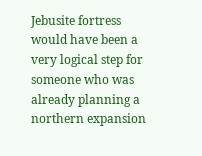Jebusite fortress would have been a very logical step for someone who was already planning a northern expansion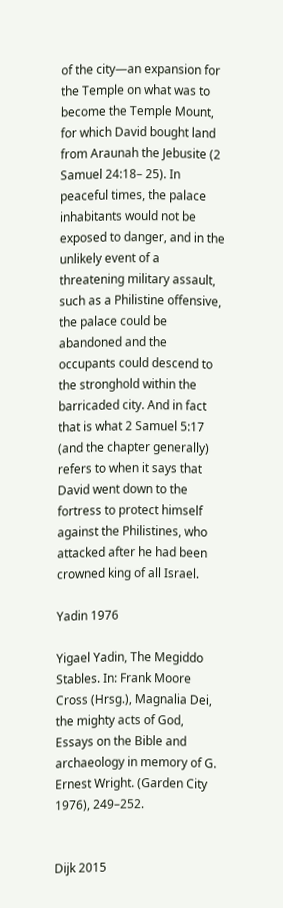of the city—an expansion for the Temple on what was to become the Temple Mount, for which David bought land from Araunah the Jebusite (2 Samuel 24:18– 25). In peaceful times, the palace inhabitants would not be exposed to danger, and in the unlikely event of a threatening military assault, such as a Philistine offensive, the palace could be abandoned and the occupants could descend to the stronghold within the barricaded city. And in fact that is what 2 Samuel 5:17 (and the chapter generally) refers to when it says that David went down to the fortress to protect himself against the Philistines, who attacked after he had been crowned king of all Israel.

Yadin 1976

Yigael Yadin, The Megiddo Stables. In: Frank Moore Cross (Hrsg.), Magnalia Dei, the mighty acts of God, Essays on the Bible and archaeology in memory of G. Ernest Wright. (Garden City 1976), 249–252.


Dijk 2015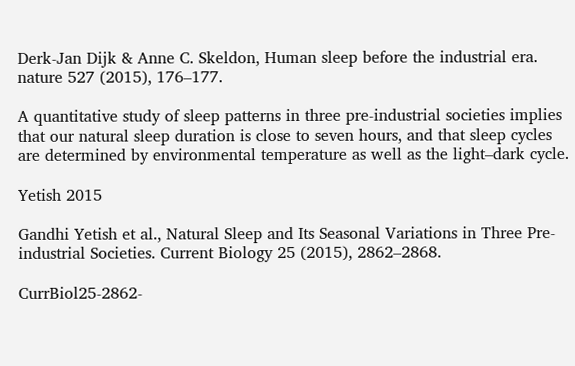Derk-Jan Dijk & Anne C. Skeldon, Human sleep before the industrial era. nature 527 (2015), 176–177.

A quantitative study of sleep patterns in three pre-industrial societies implies that our natural sleep duration is close to seven hours, and that sleep cycles are determined by environmental temperature as well as the light–dark cycle.

Yetish 2015

Gandhi Yetish et al., Natural Sleep and Its Seasonal Variations in Three Pre-industrial Societies. Current Biology 25 (2015), 2862–2868.

CurrBiol25-2862-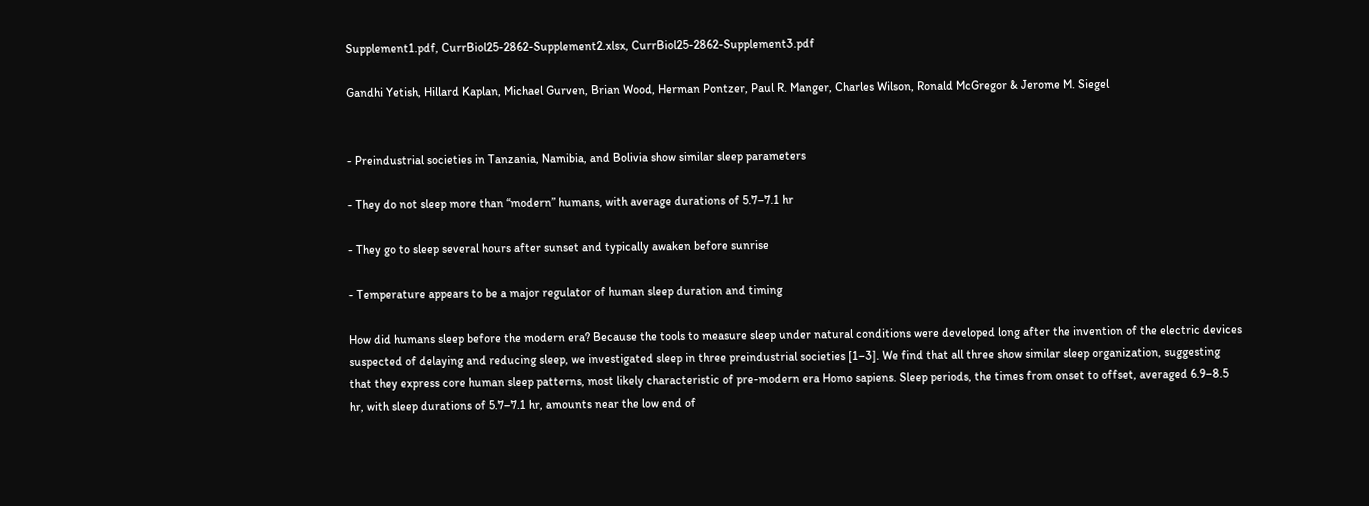Supplement1.pdf, CurrBiol25-2862-Supplement2.xlsx, CurrBiol25-2862-Supplement3.pdf

Gandhi Yetish, Hillard Kaplan, Michael Gurven, Brian Wood, Herman Pontzer, Paul R. Manger, Charles Wilson, Ronald McGregor & Jerome M. Siegel


- Preindustrial societies in Tanzania, Namibia, and Bolivia show similar sleep parameters

- They do not sleep more than “modern” humans, with average durations of 5.7–7.1 hr

- They go to sleep several hours after sunset and typically awaken before sunrise

- Temperature appears to be a major regulator of human sleep duration and timing

How did humans sleep before the modern era? Because the tools to measure sleep under natural conditions were developed long after the invention of the electric devices suspected of delaying and reducing sleep, we investigated sleep in three preindustrial societies [1–3]. We find that all three show similar sleep organization, suggesting that they express core human sleep patterns, most likely characteristic of pre-modern era Homo sapiens. Sleep periods, the times from onset to offset, averaged 6.9–8.5 hr, with sleep durations of 5.7–7.1 hr, amounts near the low end of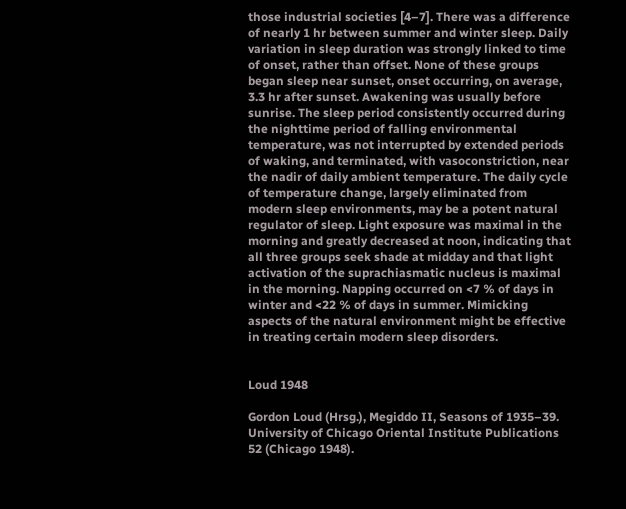those industrial societies [4–7]. There was a difference of nearly 1 hr between summer and winter sleep. Daily variation in sleep duration was strongly linked to time of onset, rather than offset. None of these groups began sleep near sunset, onset occurring, on average, 3.3 hr after sunset. Awakening was usually before sunrise. The sleep period consistently occurred during the nighttime period of falling environmental temperature, was not interrupted by extended periods of waking, and terminated, with vasoconstriction, near the nadir of daily ambient temperature. The daily cycle of temperature change, largely eliminated from modern sleep environments, may be a potent natural regulator of sleep. Light exposure was maximal in the morning and greatly decreased at noon, indicating that all three groups seek shade at midday and that light activation of the suprachiasmatic nucleus is maximal in the morning. Napping occurred on <7 % of days in winter and <22 % of days in summer. Mimicking aspects of the natural environment might be effective in treating certain modern sleep disorders.


Loud 1948

Gordon Loud (Hrsg.), Megiddo II, Seasons of 1935–39. University of Chicago Oriental Institute Publications 52 (Chicago 1948).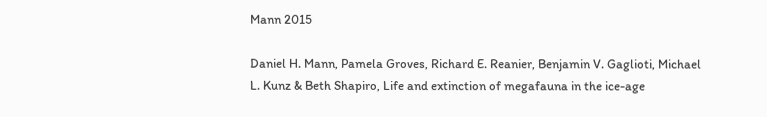Mann 2015

Daniel H. Mann, Pamela Groves, Richard E. Reanier, Benjamin V. Gaglioti, Michael L. Kunz & Beth Shapiro, Life and extinction of megafauna in the ice-age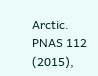Arctic. PNAS 112 (2015),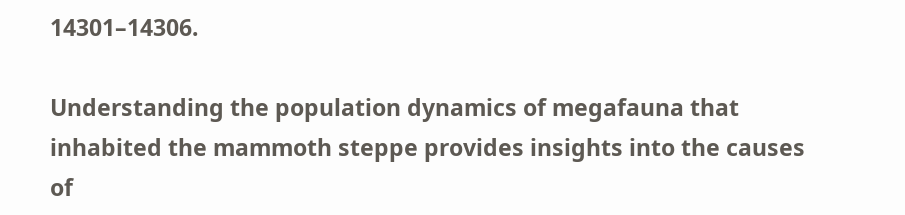14301–14306.

Understanding the population dynamics of megafauna that inhabited the mammoth steppe provides insights into the causes of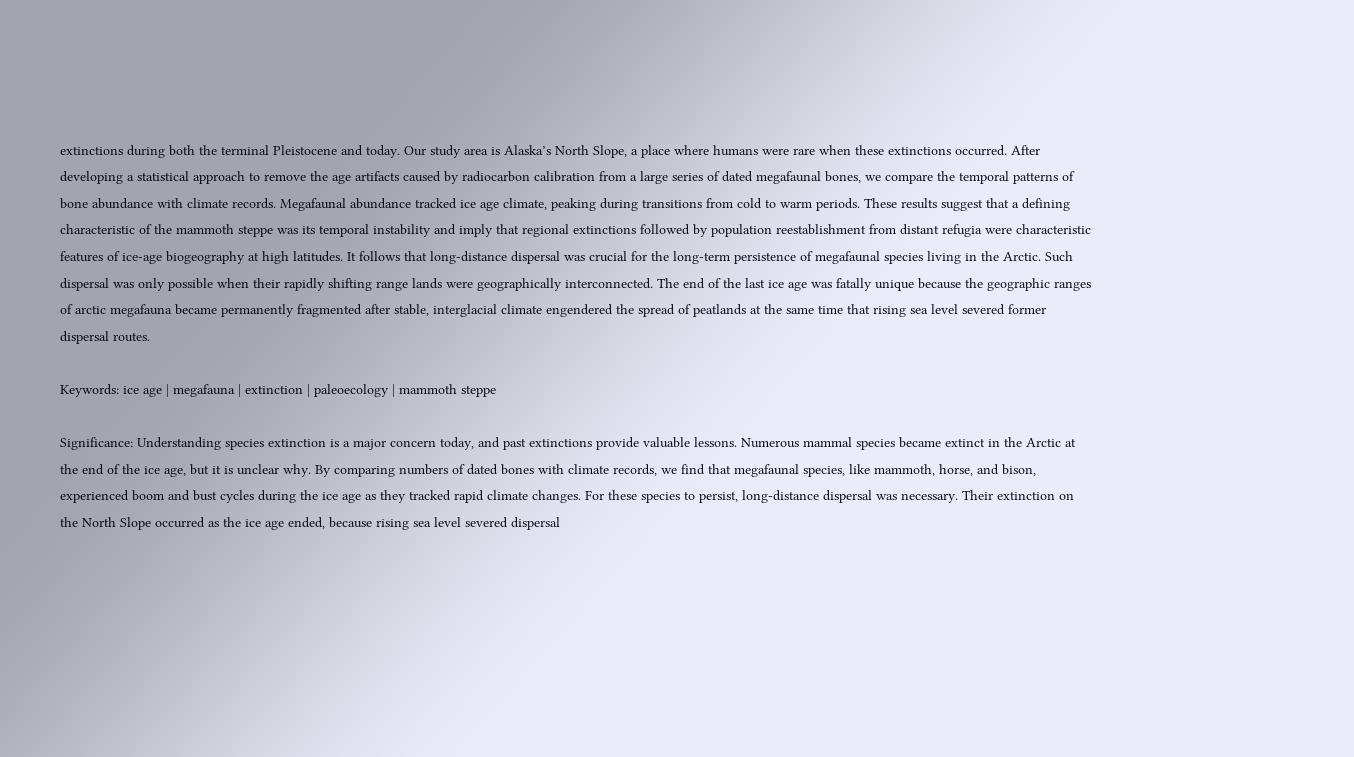extinctions during both the terminal Pleistocene and today. Our study area is Alaska’s North Slope, a place where humans were rare when these extinctions occurred. After developing a statistical approach to remove the age artifacts caused by radiocarbon calibration from a large series of dated megafaunal bones, we compare the temporal patterns of bone abundance with climate records. Megafaunal abundance tracked ice age climate, peaking during transitions from cold to warm periods. These results suggest that a defining characteristic of the mammoth steppe was its temporal instability and imply that regional extinctions followed by population reestablishment from distant refugia were characteristic features of ice-age biogeography at high latitudes. It follows that long-distance dispersal was crucial for the long-term persistence of megafaunal species living in the Arctic. Such dispersal was only possible when their rapidly shifting range lands were geographically interconnected. The end of the last ice age was fatally unique because the geographic ranges of arctic megafauna became permanently fragmented after stable, interglacial climate engendered the spread of peatlands at the same time that rising sea level severed former dispersal routes.

Keywords: ice age | megafauna | extinction | paleoecology | mammoth steppe

Significance: Understanding species extinction is a major concern today, and past extinctions provide valuable lessons. Numerous mammal species became extinct in the Arctic at the end of the ice age, but it is unclear why. By comparing numbers of dated bones with climate records, we find that megafaunal species, like mammoth, horse, and bison, experienced boom and bust cycles during the ice age as they tracked rapid climate changes. For these species to persist, long-distance dispersal was necessary. Their extinction on the North Slope occurred as the ice age ended, because rising sea level severed dispersal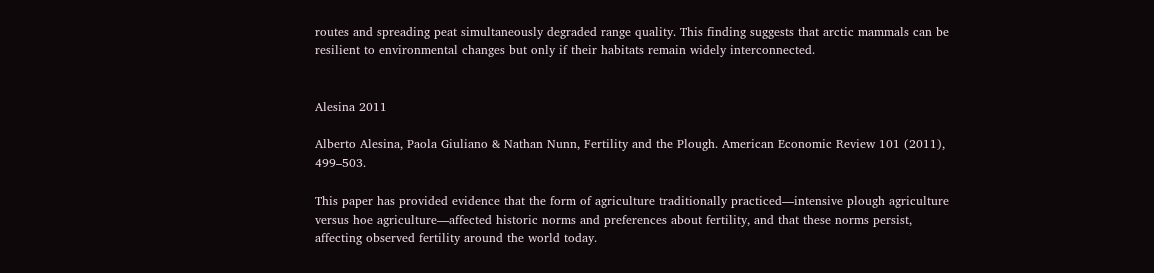routes and spreading peat simultaneously degraded range quality. This finding suggests that arctic mammals can be resilient to environmental changes but only if their habitats remain widely interconnected.


Alesina 2011

Alberto Alesina, Paola Giuliano & Nathan Nunn, Fertility and the Plough. American Economic Review 101 (2011), 499–503.

This paper has provided evidence that the form of agriculture traditionally practiced—intensive plough agriculture versus hoe agriculture—affected historic norms and preferences about fertility, and that these norms persist, affecting observed fertility around the world today.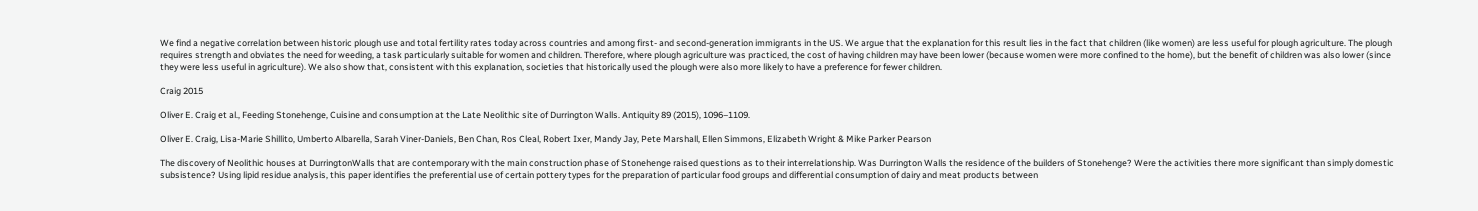We find a negative correlation between historic plough use and total fertility rates today across countries and among first- and second-generation immigrants in the US. We argue that the explanation for this result lies in the fact that children (like women) are less useful for plough agriculture. The plough requires strength and obviates the need for weeding, a task particularly suitable for women and children. Therefore, where plough agriculture was practiced, the cost of having children may have been lower (because women were more confined to the home), but the benefit of children was also lower (since they were less useful in agriculture). We also show that, consistent with this explanation, societies that historically used the plough were also more likely to have a preference for fewer children.

Craig 2015

Oliver E. Craig et al., Feeding Stonehenge, Cuisine and consumption at the Late Neolithic site of Durrington Walls. Antiquity 89 (2015), 1096–1109.

Oliver E. Craig, Lisa-Marie Shillito, Umberto Albarella, Sarah Viner-Daniels, Ben Chan, Ros Cleal, Robert Ixer, Mandy Jay, Pete Marshall, Ellen Simmons, Elizabeth Wright & Mike Parker Pearson

The discovery of Neolithic houses at DurringtonWalls that are contemporary with the main construction phase of Stonehenge raised questions as to their interrelationship. Was Durrington Walls the residence of the builders of Stonehenge? Were the activities there more significant than simply domestic subsistence? Using lipid residue analysis, this paper identifies the preferential use of certain pottery types for the preparation of particular food groups and differential consumption of dairy and meat products between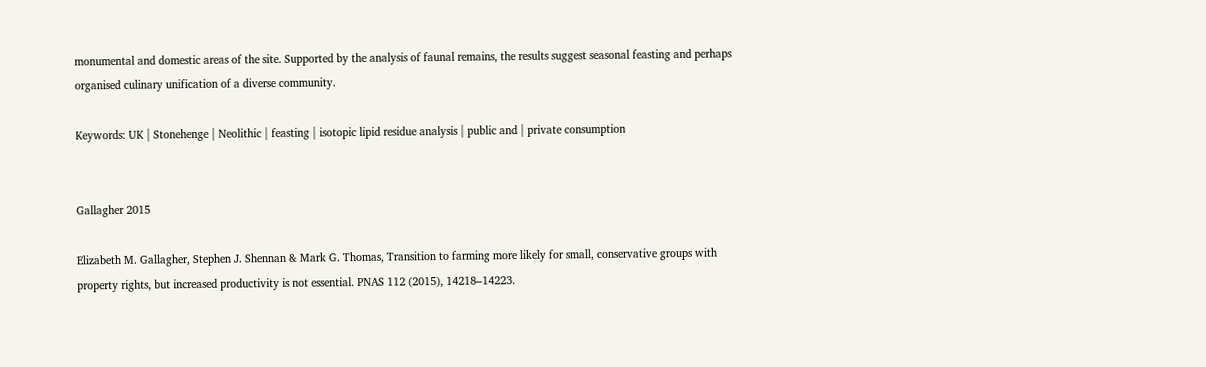monumental and domestic areas of the site. Supported by the analysis of faunal remains, the results suggest seasonal feasting and perhaps organised culinary unification of a diverse community.

Keywords: UK | Stonehenge | Neolithic | feasting | isotopic lipid residue analysis | public and | private consumption


Gallagher 2015

Elizabeth M. Gallagher, Stephen J. Shennan & Mark G. Thomas, Transition to farming more likely for small, conservative groups with property rights, but increased productivity is not essential. PNAS 112 (2015), 14218–14223.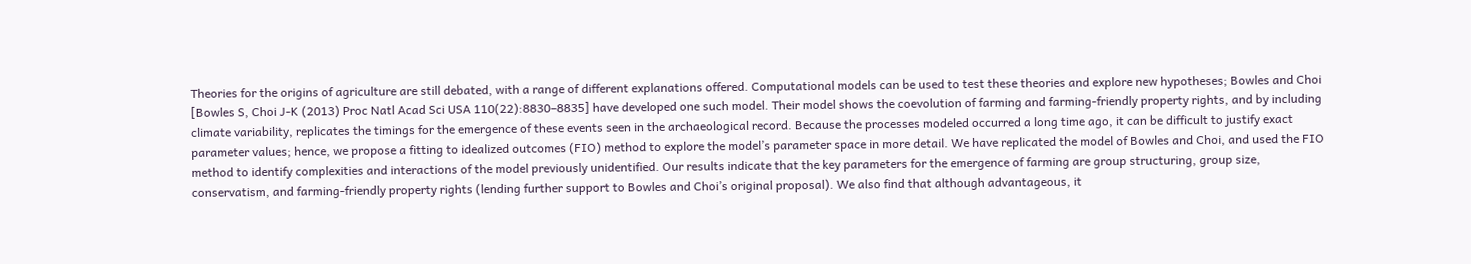Theories for the origins of agriculture are still debated, with a range of different explanations offered. Computational models can be used to test these theories and explore new hypotheses; Bowles and Choi [Bowles S, Choi J-K (2013) Proc Natl Acad Sci USA 110(22):8830–8835] have developed one such model. Their model shows the coevolution of farming and farming-friendly property rights, and by including climate variability, replicates the timings for the emergence of these events seen in the archaeological record. Because the processes modeled occurred a long time ago, it can be difficult to justify exact parameter values; hence, we propose a fitting to idealized outcomes (FIO) method to explore the model’s parameter space in more detail. We have replicated the model of Bowles and Choi, and used the FIO method to identify complexities and interactions of the model previously unidentified. Our results indicate that the key parameters for the emergence of farming are group structuring, group size, conservatism, and farming-friendly property rights (lending further support to Bowles and Choi’s original proposal). We also find that although advantageous, it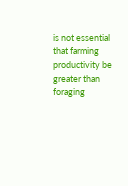is not essential that farming productivity be greater than foraging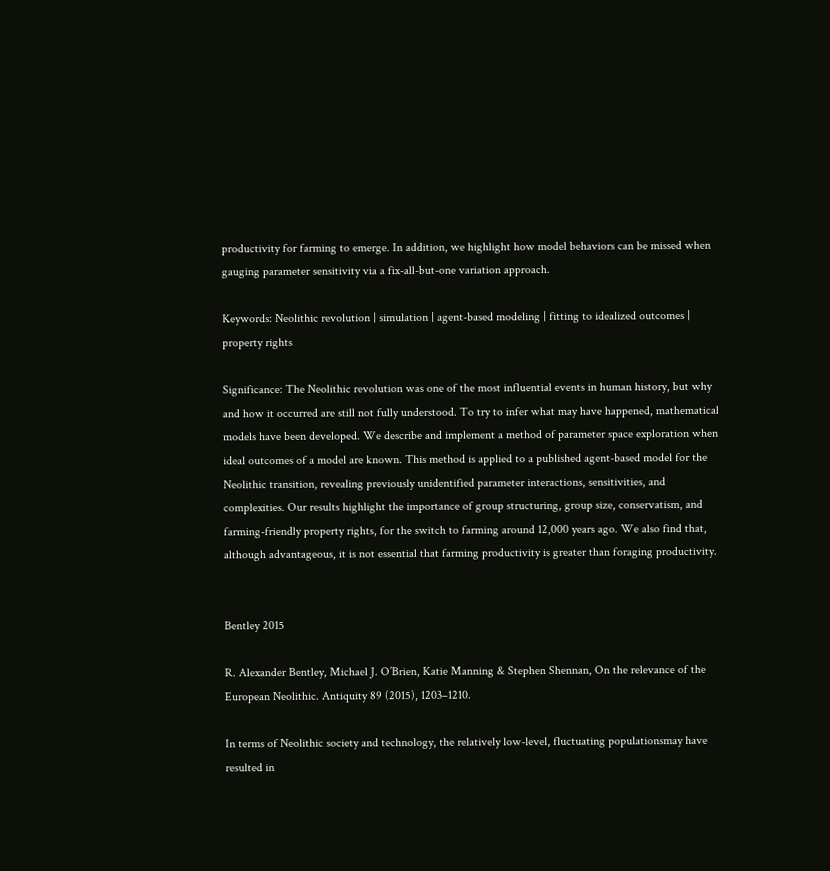productivity for farming to emerge. In addition, we highlight how model behaviors can be missed when gauging parameter sensitivity via a fix-all-but-one variation approach.

Keywords: Neolithic revolution | simulation | agent-based modeling | fitting to idealized outcomes | property rights

Significance: The Neolithic revolution was one of the most influential events in human history, but why and how it occurred are still not fully understood. To try to infer what may have happened, mathematical models have been developed. We describe and implement a method of parameter space exploration when ideal outcomes of a model are known. This method is applied to a published agent-based model for the Neolithic transition, revealing previously unidentified parameter interactions, sensitivities, and complexities. Our results highlight the importance of group structuring, group size, conservatism, and farming-friendly property rights, for the switch to farming around 12,000 years ago. We also find that, although advantageous, it is not essential that farming productivity is greater than foraging productivity.


Bentley 2015

R. Alexander Bentley, Michael J. O’Brien, Katie Manning & Stephen Shennan, On the relevance of the European Neolithic. Antiquity 89 (2015), 1203–1210.

In terms of Neolithic society and technology, the relatively low-level, fluctuating populationsmay have resulted in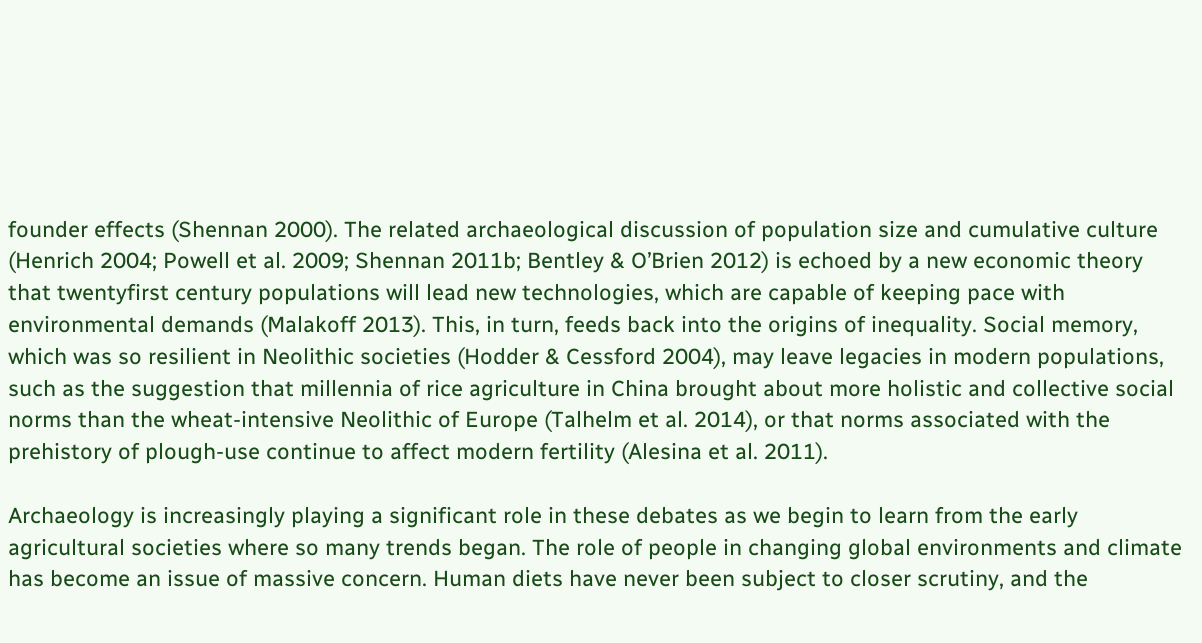founder effects (Shennan 2000). The related archaeological discussion of population size and cumulative culture (Henrich 2004; Powell et al. 2009; Shennan 2011b; Bentley & O’Brien 2012) is echoed by a new economic theory that twentyfirst century populations will lead new technologies, which are capable of keeping pace with environmental demands (Malakoff 2013). This, in turn, feeds back into the origins of inequality. Social memory, which was so resilient in Neolithic societies (Hodder & Cessford 2004), may leave legacies in modern populations, such as the suggestion that millennia of rice agriculture in China brought about more holistic and collective social norms than the wheat-intensive Neolithic of Europe (Talhelm et al. 2014), or that norms associated with the prehistory of plough-use continue to affect modern fertility (Alesina et al. 2011).

Archaeology is increasingly playing a significant role in these debates as we begin to learn from the early agricultural societies where so many trends began. The role of people in changing global environments and climate has become an issue of massive concern. Human diets have never been subject to closer scrutiny, and the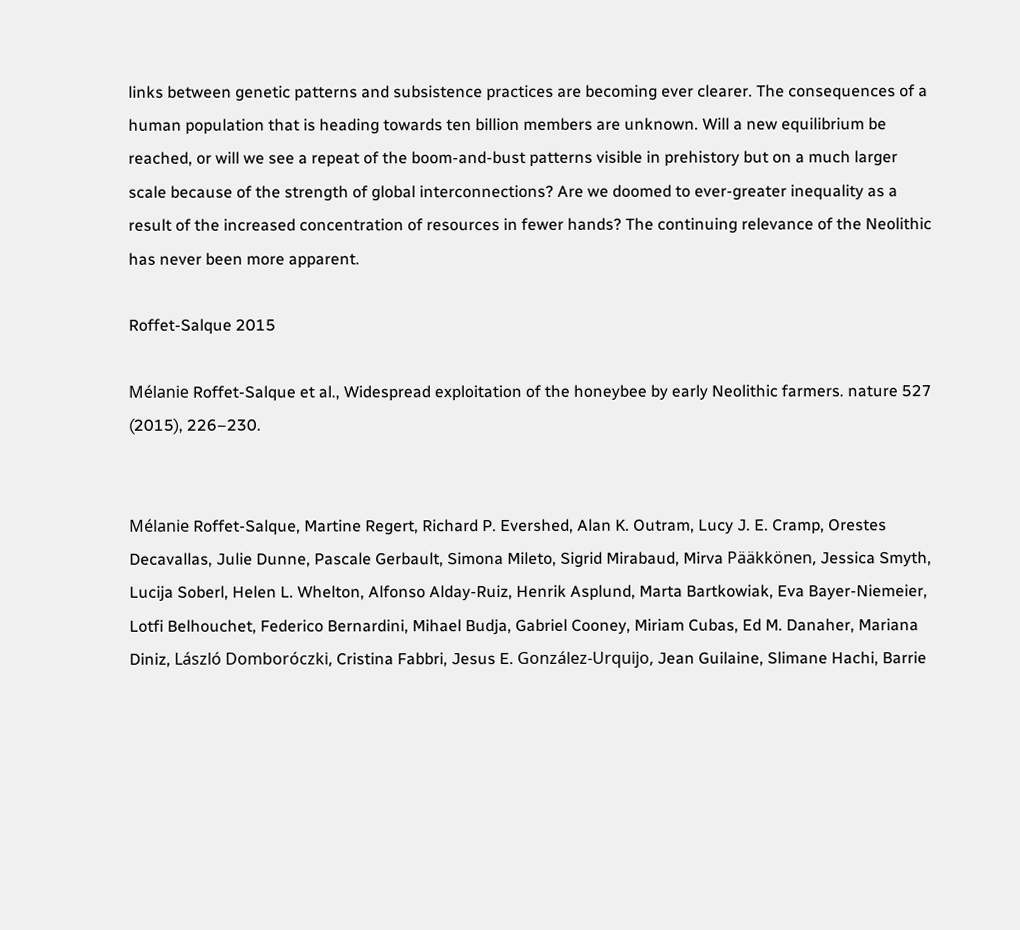links between genetic patterns and subsistence practices are becoming ever clearer. The consequences of a human population that is heading towards ten billion members are unknown. Will a new equilibrium be reached, or will we see a repeat of the boom-and-bust patterns visible in prehistory but on a much larger scale because of the strength of global interconnections? Are we doomed to ever-greater inequality as a result of the increased concentration of resources in fewer hands? The continuing relevance of the Neolithic has never been more apparent.

Roffet-Salque 2015

Mélanie Roffet-Salque et al., Widespread exploitation of the honeybee by early Neolithic farmers. nature 527 (2015), 226–230.


Mélanie Roffet-Salque, Martine Regert, Richard P. Evershed, Alan K. Outram, Lucy J. E. Cramp, Orestes Decavallas, Julie Dunne, Pascale Gerbault, Simona Mileto, Sigrid Mirabaud, Mirva Pääkkönen, Jessica Smyth, Lucija Soberl, Helen L. Whelton, Alfonso Alday-Ruiz, Henrik Asplund, Marta Bartkowiak, Eva Bayer-Niemeier, Lotfi Belhouchet, Federico Bernardini, Mihael Budja, Gabriel Cooney, Miriam Cubas, Ed M. Danaher, Mariana Diniz, László Domboróczki, Cristina Fabbri, Jesus E. González-Urquijo, Jean Guilaine, Slimane Hachi, Barrie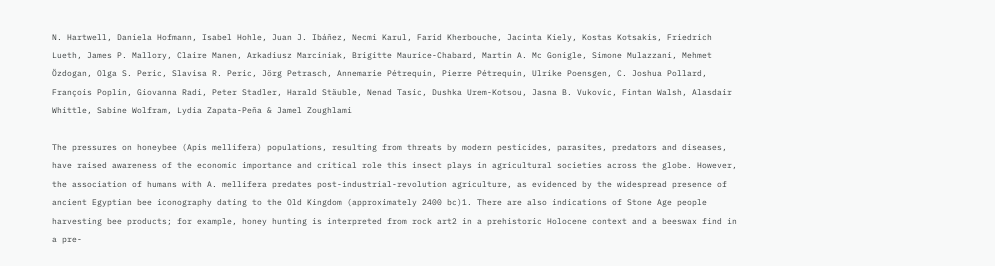N. Hartwell, Daniela Hofmann, Isabel Hohle, Juan J. Ibáñez, Necmi Karul, Farid Kherbouche, Jacinta Kiely, Kostas Kotsakis, Friedrich Lueth, James P. Mallory, Claire Manen, Arkadiusz Marciniak, Brigitte Maurice-Chabard, Martin A. Mc Gonigle, Simone Mulazzani, Mehmet Özdogan, Olga S. Peric, Slavisa R. Peric, Jörg Petrasch, Annemarie Pétrequin, Pierre Pétrequin, Ulrike Poensgen, C. Joshua Pollard, François Poplin, Giovanna Radi, Peter Stadler, Harald Stäuble, Nenad Tasic, Dushka Urem-Kotsou, Jasna B. Vukovic, Fintan Walsh, Alasdair Whittle, Sabine Wolfram, Lydia Zapata-Peña & Jamel Zoughlami

The pressures on honeybee (Apis mellifera) populations, resulting from threats by modern pesticides, parasites, predators and diseases, have raised awareness of the economic importance and critical role this insect plays in agricultural societies across the globe. However, the association of humans with A. mellifera predates post-industrial-revolution agriculture, as evidenced by the widespread presence of ancient Egyptian bee iconography dating to the Old Kingdom (approximately 2400 bc)1. There are also indications of Stone Age people harvesting bee products; for example, honey hunting is interpreted from rock art2 in a prehistoric Holocene context and a beeswax find in a pre-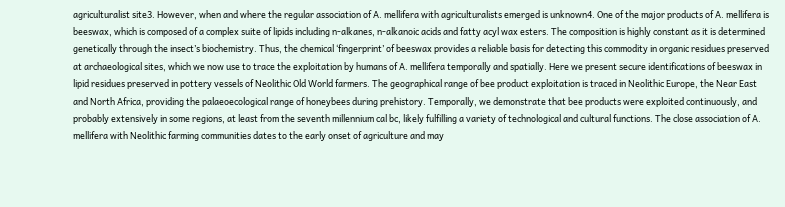agriculturalist site3. However, when and where the regular association of A. mellifera with agriculturalists emerged is unknown4. One of the major products of A. mellifera is beeswax, which is composed of a complex suite of lipids including n-alkanes, n-alkanoic acids and fatty acyl wax esters. The composition is highly constant as it is determined genetically through the insect’s biochemistry. Thus, the chemical ‘fingerprint’ of beeswax provides a reliable basis for detecting this commodity in organic residues preserved at archaeological sites, which we now use to trace the exploitation by humans of A. mellifera temporally and spatially. Here we present secure identifications of beeswax in lipid residues preserved in pottery vessels of Neolithic Old World farmers. The geographical range of bee product exploitation is traced in Neolithic Europe, the Near East and North Africa, providing the palaeoecological range of honeybees during prehistory. Temporally, we demonstrate that bee products were exploited continuously, and probably extensively in some regions, at least from the seventh millennium cal bc, likely fulfilling a variety of technological and cultural functions. The close association of A. mellifera with Neolithic farming communities dates to the early onset of agriculture and may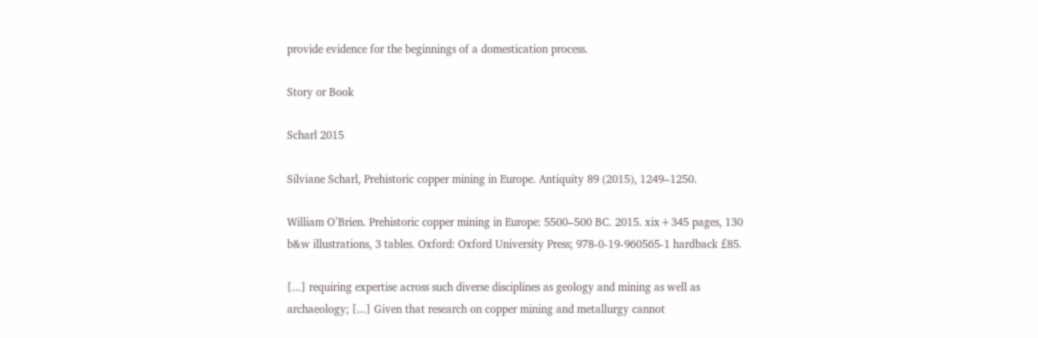provide evidence for the beginnings of a domestication process.

Story or Book

Scharl 2015

Silviane Scharl, Prehistoric copper mining in Europe. Antiquity 89 (2015), 1249–1250.

William O’Brien. Prehistoric copper mining in Europe: 5500–500 BC. 2015. xix+345 pages, 130 b&w illustrations, 3 tables. Oxford: Oxford University Press; 978-0-19-960565-1 hardback £85.

[...] requiring expertise across such diverse disciplines as geology and mining as well as archaeology; [...] Given that research on copper mining and metallurgy cannot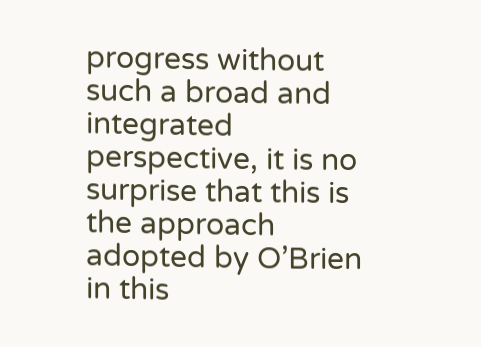progress without such a broad and integrated perspective, it is no surprise that this is the approach adopted by O’Brien in this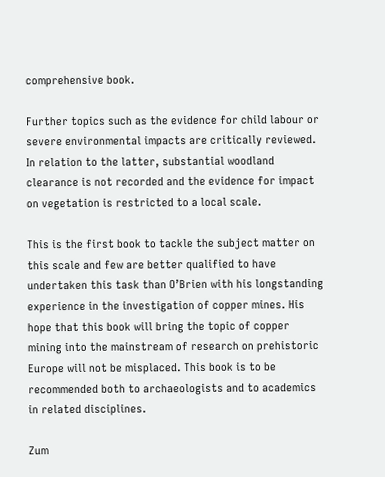comprehensive book.

Further topics such as the evidence for child labour or severe environmental impacts are critically reviewed. In relation to the latter, substantial woodland clearance is not recorded and the evidence for impact on vegetation is restricted to a local scale.

This is the first book to tackle the subject matter on this scale and few are better qualified to have undertaken this task than O’Brien with his longstanding experience in the investigation of copper mines. His hope that this book will bring the topic of copper mining into the mainstream of research on prehistoric Europe will not be misplaced. This book is to be recommended both to archaeologists and to academics in related disciplines.

Zum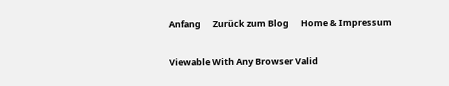Anfang      Zurück zum Blog      Home & Impressum

Viewable With Any Browser Valid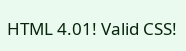HTML 4.01! Valid CSS!